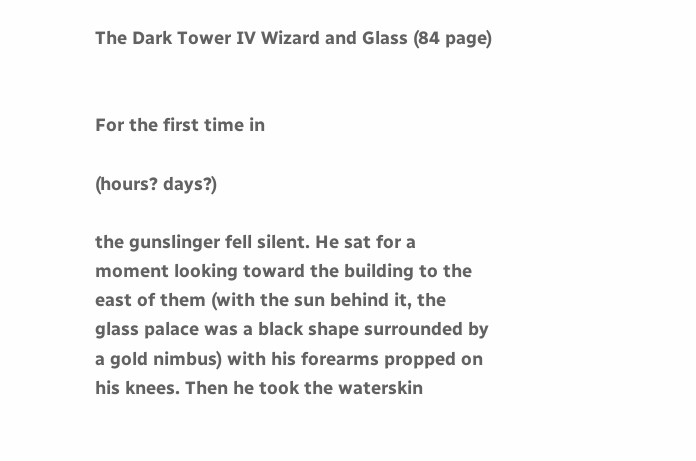The Dark Tower IV Wizard and Glass (84 page)


For the first time in

(hours? days?)

the gunslinger fell silent. He sat for a moment looking toward the building to the east of them (with the sun behind it, the glass palace was a black shape surrounded by a gold nimbus) with his forearms propped on his knees. Then he took the waterskin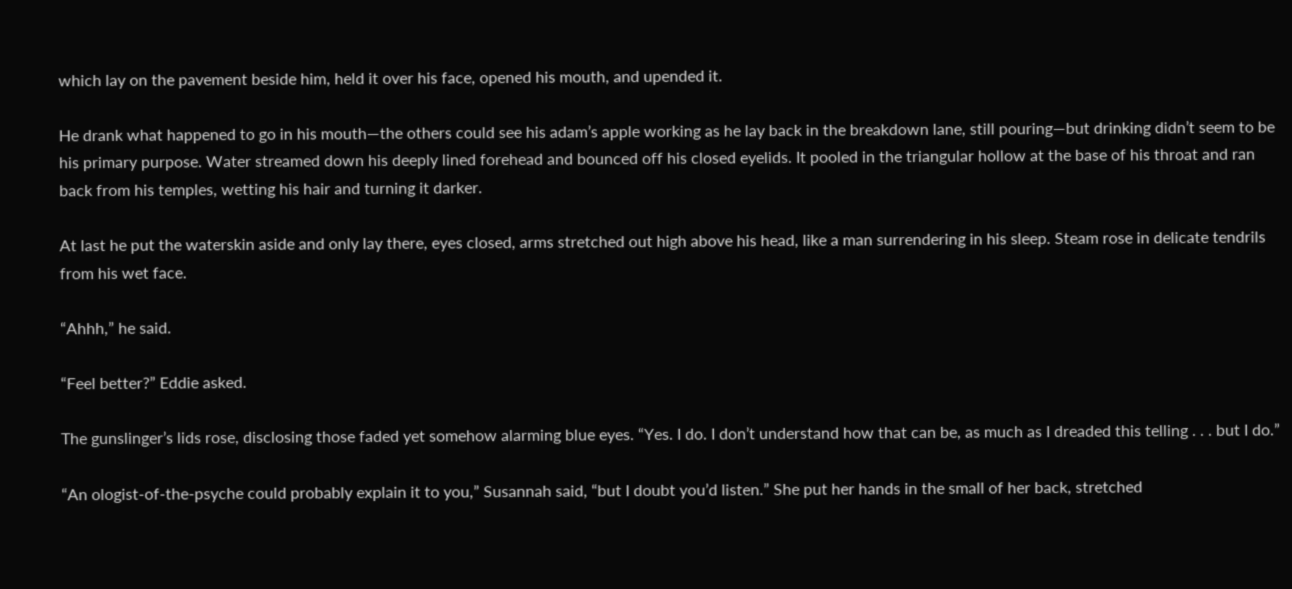which lay on the pavement beside him, held it over his face, opened his mouth, and upended it.

He drank what happened to go in his mouth—the others could see his adam’s apple working as he lay back in the breakdown lane, still pouring—but drinking didn’t seem to be his primary purpose. Water streamed down his deeply lined forehead and bounced off his closed eyelids. It pooled in the triangular hollow at the base of his throat and ran back from his temples, wetting his hair and turning it darker.

At last he put the waterskin aside and only lay there, eyes closed, arms stretched out high above his head, like a man surrendering in his sleep. Steam rose in delicate tendrils from his wet face.

“Ahhh,” he said.

“Feel better?” Eddie asked.

The gunslinger’s lids rose, disclosing those faded yet somehow alarming blue eyes. “Yes. I do. I don’t understand how that can be, as much as I dreaded this telling . . . but I do.”

“An ologist-of-the-psyche could probably explain it to you,” Susannah said, “but I doubt you’d listen.” She put her hands in the small of her back, stretched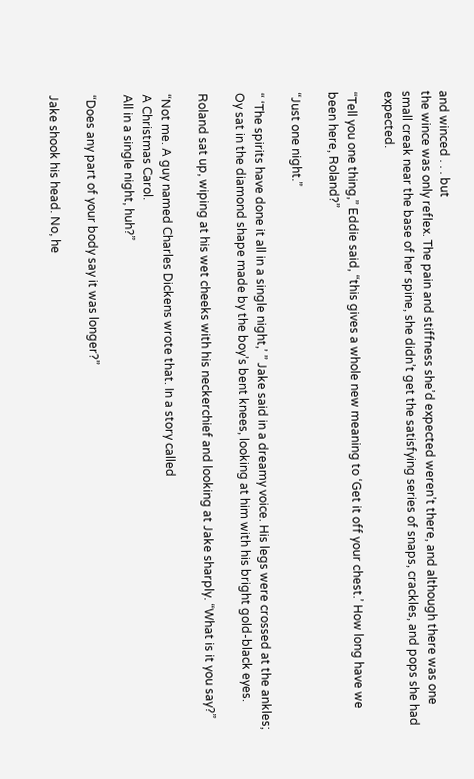and winced . . . but
the wince was only reflex. The pain and stiffness she’d expected weren’t there, and although there was one small creak near the base of her spine, she didn’t get the satisfying series of snaps, crackles, and pops she had expected.

“Tell you one thing,” Eddie said, “this gives a whole new meaning to ‘Get it off your chest.’ How long have we been here, Roland?”

“Just one night.”

“ ‘The spirits have done it all in a single night,’ ” Jake said in a dreamy voice. His legs were crossed at the ankles; Oy sat in the diamond shape made by the boy’s bent knees, looking at him with his bright gold-black eyes.

Roland sat up, wiping at his wet cheeks with his neckerchief and looking at Jake sharply. “What is it you say?”

“Not me. A guy named Charles Dickens wrote that. In a story called
A Christmas Carol.
All in a single night, huh?”

“Does any part of your body say it was longer?”

Jake shook his head. No, he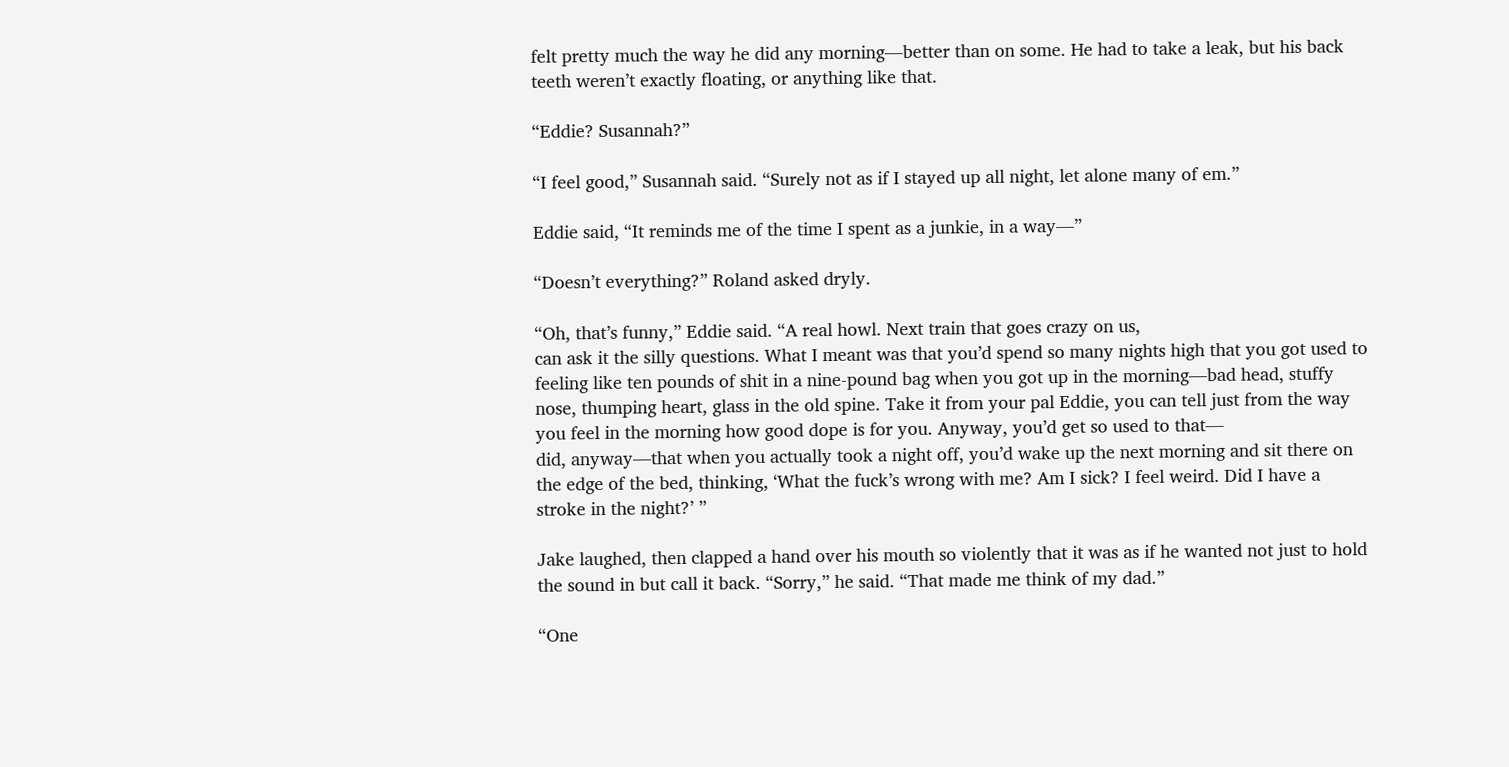felt pretty much the way he did any morning—better than on some. He had to take a leak, but his back teeth weren’t exactly floating, or anything like that.

“Eddie? Susannah?”

“I feel good,” Susannah said. “Surely not as if I stayed up all night, let alone many of em.”

Eddie said, “It reminds me of the time I spent as a junkie, in a way—”

“Doesn’t everything?” Roland asked dryly.

“Oh, that’s funny,” Eddie said. “A real howl. Next train that goes crazy on us,
can ask it the silly questions. What I meant was that you’d spend so many nights high that you got used to feeling like ten pounds of shit in a nine-pound bag when you got up in the morning—bad head, stuffy nose, thumping heart, glass in the old spine. Take it from your pal Eddie, you can tell just from the way you feel in the morning how good dope is for you. Anyway, you’d get so used to that—
did, anyway—that when you actually took a night off, you’d wake up the next morning and sit there on the edge of the bed, thinking, ‘What the fuck’s wrong with me? Am I sick? I feel weird. Did I have a stroke in the night?’ ”

Jake laughed, then clapped a hand over his mouth so violently that it was as if he wanted not just to hold the sound in but call it back. “Sorry,” he said. “That made me think of my dad.”

“One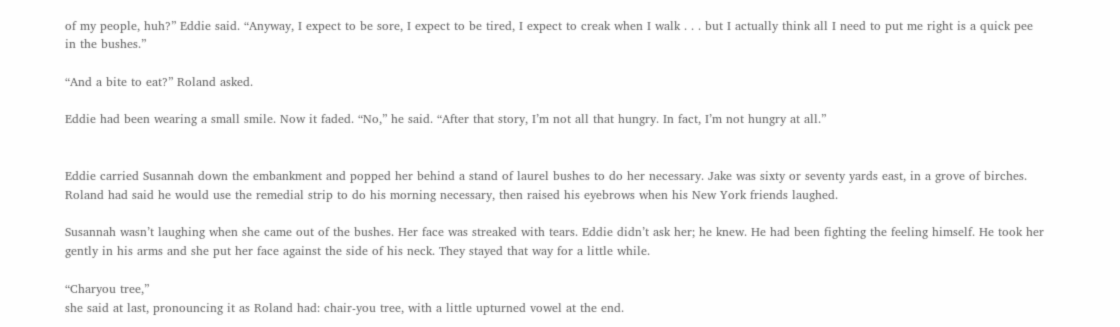of my people, huh?” Eddie said. “Anyway, I expect to be sore, I expect to be tired, I expect to creak when I walk . . . but I actually think all I need to put me right is a quick pee in the bushes.”

“And a bite to eat?” Roland asked.

Eddie had been wearing a small smile. Now it faded. “No,” he said. “After that story, I’m not all that hungry. In fact, I’m not hungry at all.”


Eddie carried Susannah down the embankment and popped her behind a stand of laurel bushes to do her necessary. Jake was sixty or seventy yards east, in a grove of birches. Roland had said he would use the remedial strip to do his morning necessary, then raised his eyebrows when his New York friends laughed.

Susannah wasn’t laughing when she came out of the bushes. Her face was streaked with tears. Eddie didn’t ask her; he knew. He had been fighting the feeling himself. He took her gently in his arms and she put her face against the side of his neck. They stayed that way for a little while.

“Charyou tree,”
she said at last, pronouncing it as Roland had: chair-you tree, with a little upturned vowel at the end.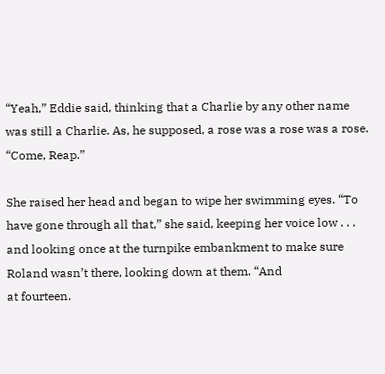“Yeah,” Eddie said, thinking that a Charlie by any other name was still a Charlie. As, he supposed, a rose was a rose was a rose. “Come, Reap.”

She raised her head and began to wipe her swimming eyes. “To have gone through all that,” she said, keeping her voice low . . . and looking once at the turnpike embankment to make sure Roland wasn’t there, looking down at them. “And
at fourteen.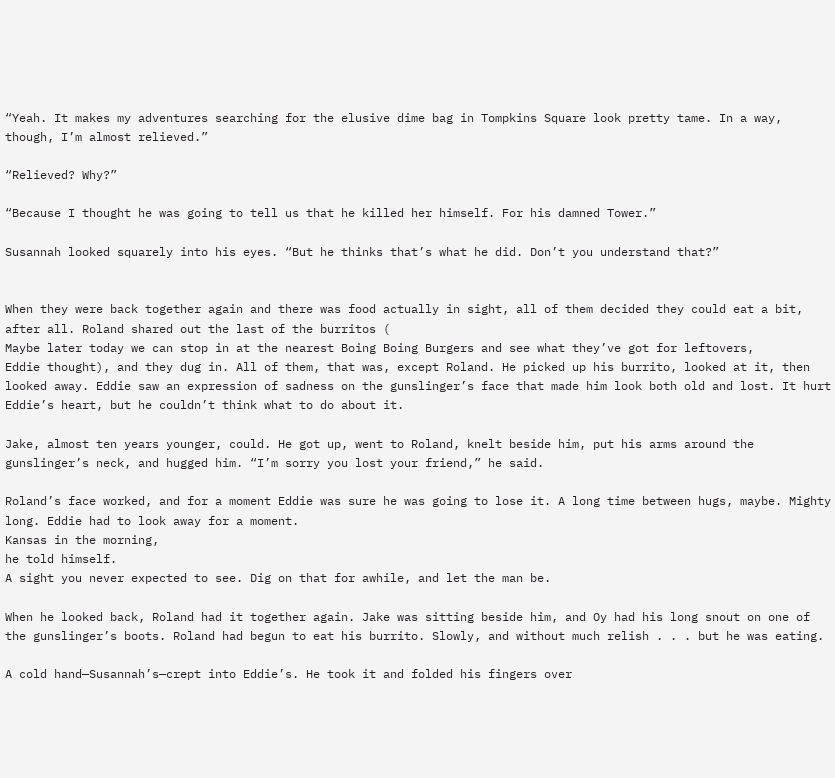“Yeah. It makes my adventures searching for the elusive dime bag in Tompkins Square look pretty tame. In a way, though, I’m almost relieved.”

“Relieved? Why?”

“Because I thought he was going to tell us that he killed her himself. For his damned Tower.”

Susannah looked squarely into his eyes. “But he thinks that’s what he did. Don’t you understand that?”


When they were back together again and there was food actually in sight, all of them decided they could eat a bit, after all. Roland shared out the last of the burritos (
Maybe later today we can stop in at the nearest Boing Boing Burgers and see what they’ve got for leftovers,
Eddie thought), and they dug in. All of them, that was, except Roland. He picked up his burrito, looked at it, then looked away. Eddie saw an expression of sadness on the gunslinger’s face that made him look both old and lost. It hurt Eddie’s heart, but he couldn’t think what to do about it.

Jake, almost ten years younger, could. He got up, went to Roland, knelt beside him, put his arms around the gunslinger’s neck, and hugged him. “I’m sorry you lost your friend,” he said.

Roland’s face worked, and for a moment Eddie was sure he was going to lose it. A long time between hugs, maybe. Mighty long. Eddie had to look away for a moment.
Kansas in the morning,
he told himself.
A sight you never expected to see. Dig on that for awhile, and let the man be.

When he looked back, Roland had it together again. Jake was sitting beside him, and Oy had his long snout on one of the gunslinger’s boots. Roland had begun to eat his burrito. Slowly, and without much relish . . . but he was eating.

A cold hand—Susannah’s—crept into Eddie’s. He took it and folded his fingers over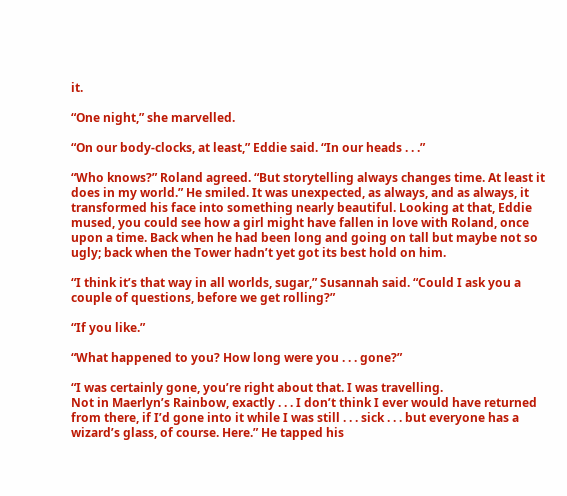it.

“One night,” she marvelled.

“On our body-clocks, at least,” Eddie said. “In our heads . . .”

“Who knows?” Roland agreed. “But storytelling always changes time. At least it does in my world.” He smiled. It was unexpected, as always, and as always, it transformed his face into something nearly beautiful. Looking at that, Eddie mused, you could see how a girl might have fallen in love with Roland, once upon a time. Back when he had been long and going on tall but maybe not so ugly; back when the Tower hadn’t yet got its best hold on him.

“I think it’s that way in all worlds, sugar,” Susannah said. “Could I ask you a couple of questions, before we get rolling?”

“If you like.”

“What happened to you? How long were you . . . gone?”

“I was certainly gone, you’re right about that. I was travelling.
Not in Maerlyn’s Rainbow, exactly . . . I don’t think I ever would have returned from there, if I’d gone into it while I was still . . . sick . . . but everyone has a wizard’s glass, of course. Here.” He tapped his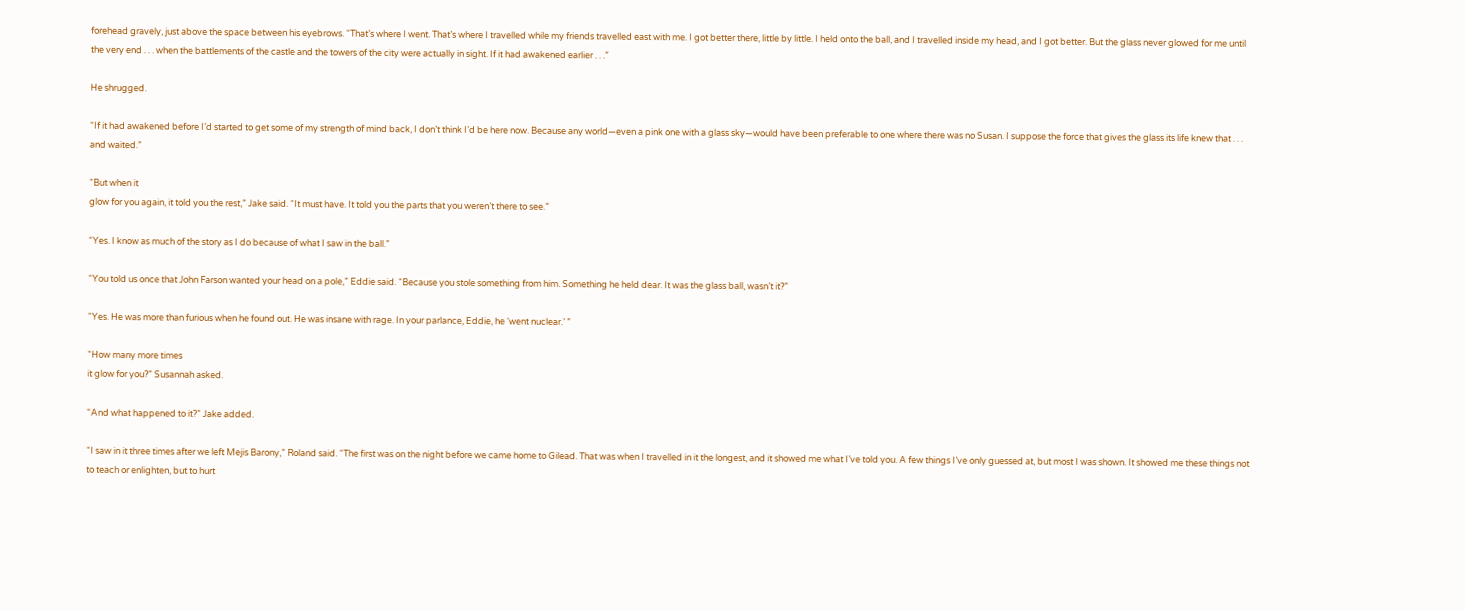forehead gravely, just above the space between his eyebrows. “That’s where I went. That’s where I travelled while my friends travelled east with me. I got better there, little by little. I held onto the ball, and I travelled inside my head, and I got better. But the glass never glowed for me until the very end . . . when the battlements of the castle and the towers of the city were actually in sight. If it had awakened earlier . . .”

He shrugged.

“If it had awakened before I’d started to get some of my strength of mind back, I don’t think I’d be here now. Because any world—even a pink one with a glass sky—would have been preferable to one where there was no Susan. I suppose the force that gives the glass its life knew that . . . and waited.”

“But when it
glow for you again, it told you the rest,” Jake said. “It must have. It told you the parts that you weren’t there to see.”

“Yes. I know as much of the story as I do because of what I saw in the ball.”

“You told us once that John Farson wanted your head on a pole,” Eddie said. “Because you stole something from him. Something he held dear. It was the glass ball, wasn’t it?”

“Yes. He was more than furious when he found out. He was insane with rage. In your parlance, Eddie, he ‘went nuclear.’ ”

“How many more times
it glow for you?” Susannah asked.

“And what happened to it?” Jake added.

“I saw in it three times after we left Mejis Barony,” Roland said. “The first was on the night before we came home to Gilead. That was when I travelled in it the longest, and it showed me what I’ve told you. A few things I’ve only guessed at, but most I was shown. It showed me these things not to teach or enlighten, but to hurt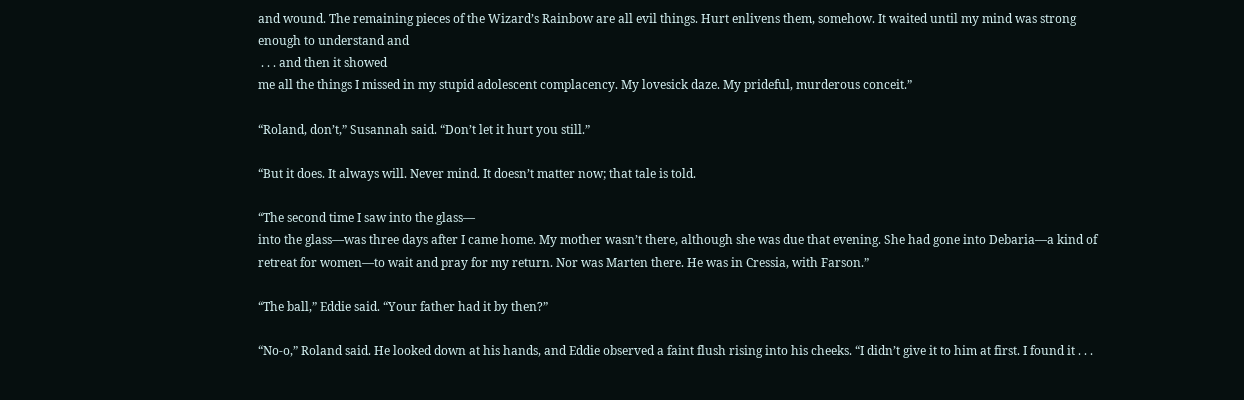and wound. The remaining pieces of the Wizard’s Rainbow are all evil things. Hurt enlivens them, somehow. It waited until my mind was strong enough to understand and
 . . . and then it showed
me all the things I missed in my stupid adolescent complacency. My lovesick daze. My prideful, murderous conceit.”

“Roland, don’t,” Susannah said. “Don’t let it hurt you still.”

“But it does. It always will. Never mind. It doesn’t matter now; that tale is told.

“The second time I saw into the glass—
into the glass—was three days after I came home. My mother wasn’t there, although she was due that evening. She had gone into Debaria—a kind of retreat for women—to wait and pray for my return. Nor was Marten there. He was in Cressia, with Farson.”

“The ball,” Eddie said. “Your father had it by then?”

“No-o,” Roland said. He looked down at his hands, and Eddie observed a faint flush rising into his cheeks. “I didn’t give it to him at first. I found it . . .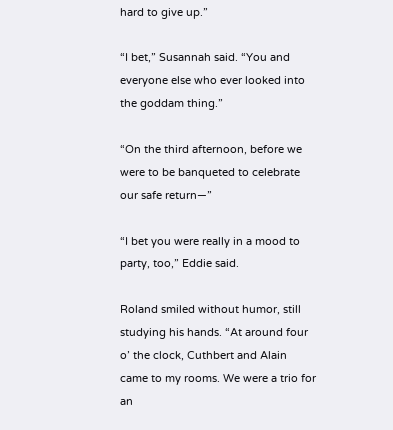hard to give up.”

“I bet,” Susannah said. “You and everyone else who ever looked into the goddam thing.”

“On the third afternoon, before we were to be banqueted to celebrate our safe return—”

“I bet you were really in a mood to party, too,” Eddie said.

Roland smiled without humor, still studying his hands. “At around four o’ the clock, Cuthbert and Alain came to my rooms. We were a trio for an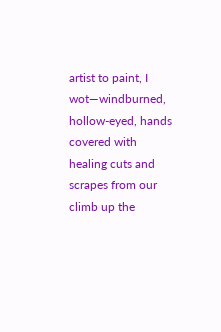artist to paint, I wot—windburned, hollow-eyed, hands covered with healing cuts and scrapes from our climb up the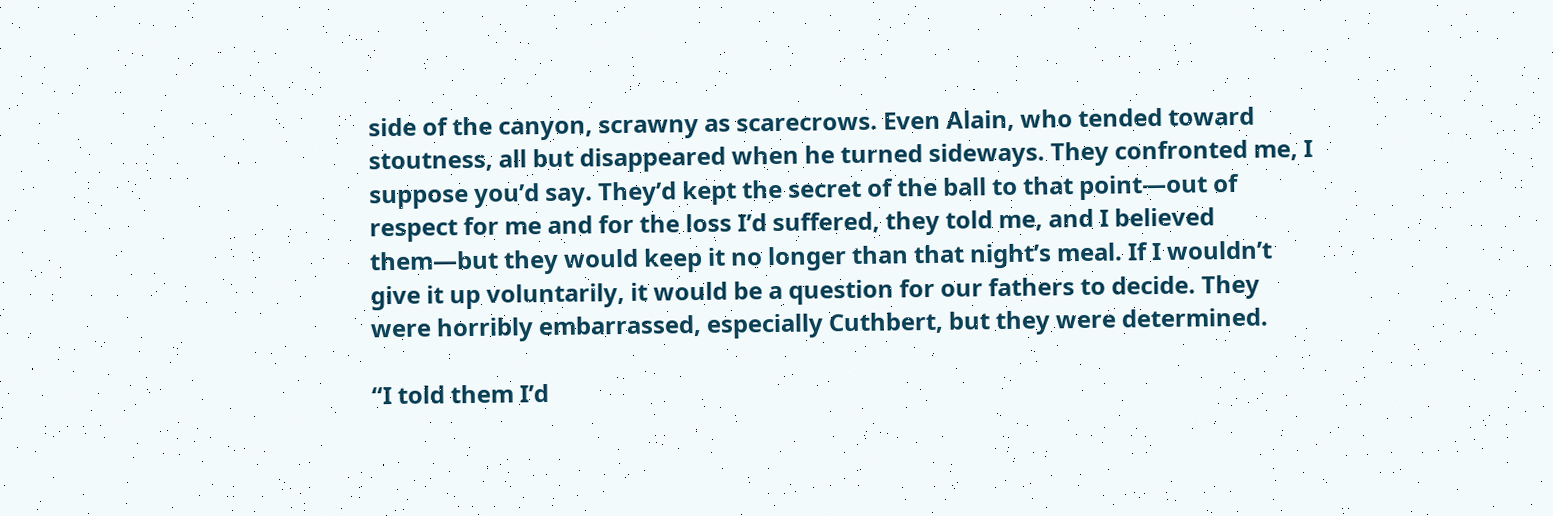side of the canyon, scrawny as scarecrows. Even Alain, who tended toward stoutness, all but disappeared when he turned sideways. They confronted me, I suppose you’d say. They’d kept the secret of the ball to that point—out of respect for me and for the loss I’d suffered, they told me, and I believed them—but they would keep it no longer than that night’s meal. If I wouldn’t give it up voluntarily, it would be a question for our fathers to decide. They were horribly embarrassed, especially Cuthbert, but they were determined.

“I told them I’d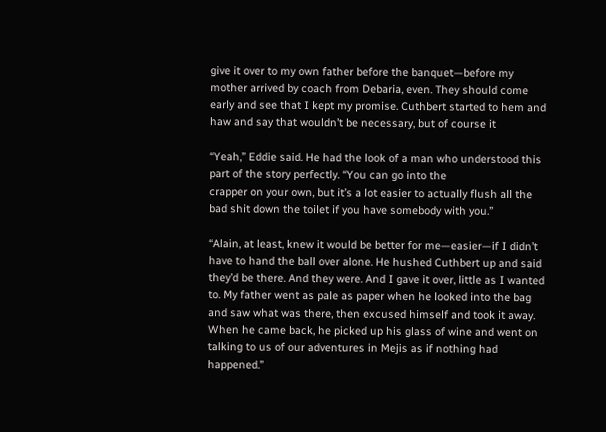give it over to my own father before the banquet—before my mother arrived by coach from Debaria, even. They should come early and see that I kept my promise. Cuthbert started to hem and haw and say that wouldn’t be necessary, but of course it

“Yeah,” Eddie said. He had the look of a man who understood this part of the story perfectly. “You can go into the
crapper on your own, but it’s a lot easier to actually flush all the bad shit down the toilet if you have somebody with you.”

“Alain, at least, knew it would be better for me—easier—if I didn’t have to hand the ball over alone. He hushed Cuthbert up and said they’d be there. And they were. And I gave it over, little as I wanted to. My father went as pale as paper when he looked into the bag and saw what was there, then excused himself and took it away. When he came back, he picked up his glass of wine and went on talking to us of our adventures in Mejis as if nothing had happened.”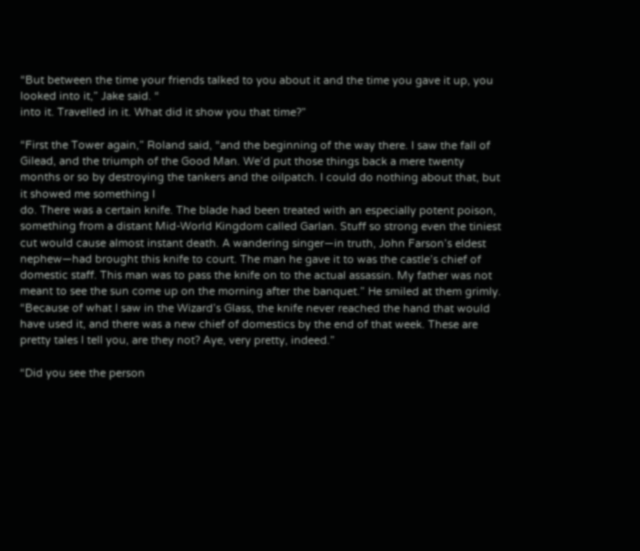“But between the time your friends talked to you about it and the time you gave it up, you looked into it,” Jake said. “
into it. Travelled in it. What did it show you that time?”

“First the Tower again,” Roland said, “and the beginning of the way there. I saw the fall of Gilead, and the triumph of the Good Man. We’d put those things back a mere twenty months or so by destroying the tankers and the oilpatch. I could do nothing about that, but it showed me something I
do. There was a certain knife. The blade had been treated with an especially potent poison, something from a distant Mid-World Kingdom called Garlan. Stuff so strong even the tiniest cut would cause almost instant death. A wandering singer—in truth, John Farson’s eldest nephew—had brought this knife to court. The man he gave it to was the castle’s chief of domestic staff. This man was to pass the knife on to the actual assassin. My father was not meant to see the sun come up on the morning after the banquet.” He smiled at them grimly. “Because of what I saw in the Wizard’s Glass, the knife never reached the hand that would have used it, and there was a new chief of domestics by the end of that week. These are pretty tales I tell you, are they not? Aye, very pretty, indeed.”

“Did you see the person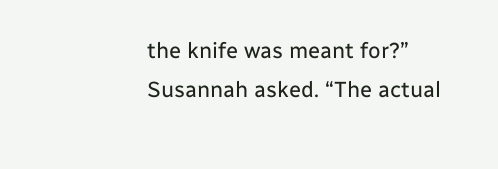the knife was meant for?” Susannah asked. “The actual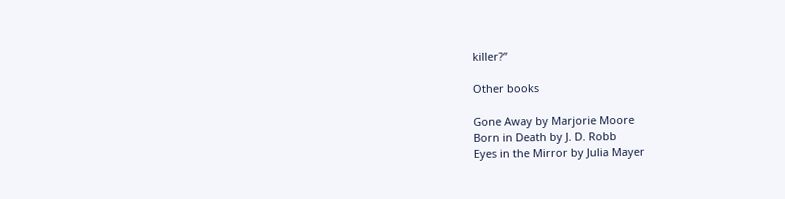killer?”

Other books

Gone Away by Marjorie Moore
Born in Death by J. D. Robb
Eyes in the Mirror by Julia Mayer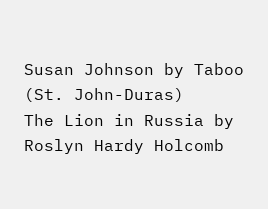Susan Johnson by Taboo (St. John-Duras)
The Lion in Russia by Roslyn Hardy Holcomb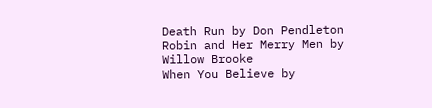Death Run by Don Pendleton
Robin and Her Merry Men by Willow Brooke
When You Believe by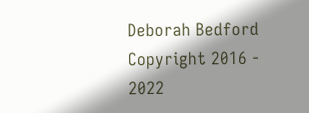Deborah Bedford Copyright 2016 - 2022